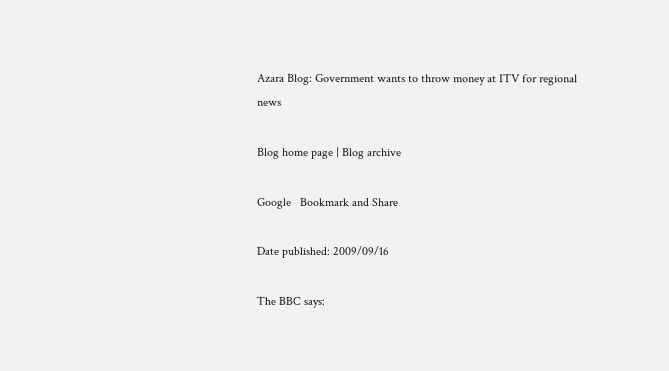Azara Blog: Government wants to throw money at ITV for regional news

Blog home page | Blog archive

Google   Bookmark and Share

Date published: 2009/09/16

The BBC says: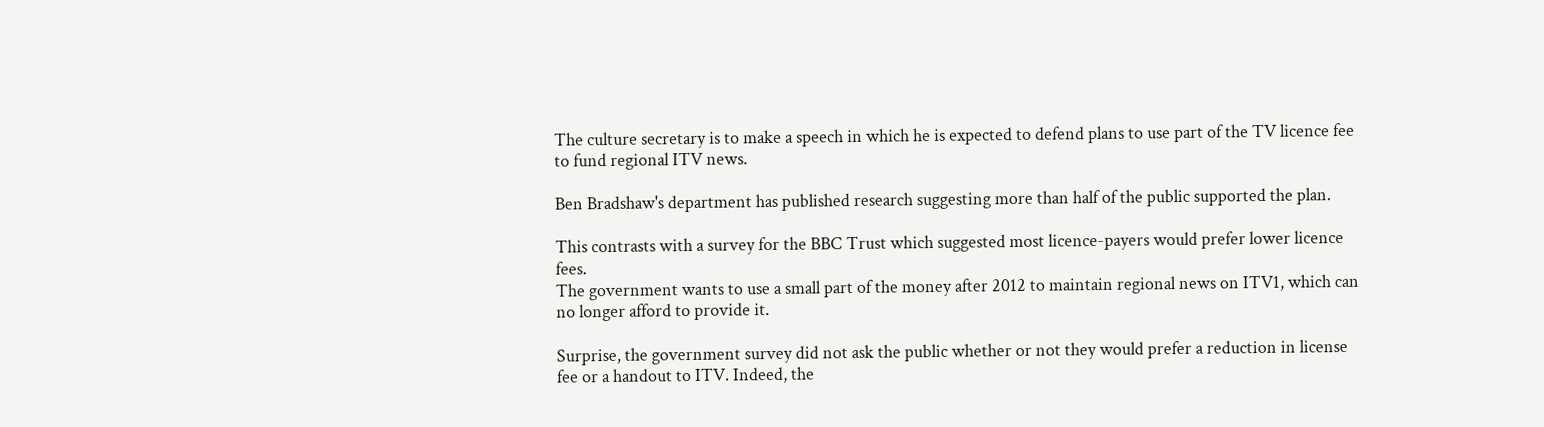The culture secretary is to make a speech in which he is expected to defend plans to use part of the TV licence fee to fund regional ITV news.

Ben Bradshaw's department has published research suggesting more than half of the public supported the plan.

This contrasts with a survey for the BBC Trust which suggested most licence-payers would prefer lower licence fees.
The government wants to use a small part of the money after 2012 to maintain regional news on ITV1, which can no longer afford to provide it.

Surprise, the government survey did not ask the public whether or not they would prefer a reduction in license fee or a handout to ITV. Indeed, the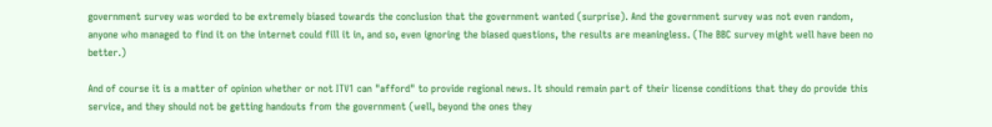government survey was worded to be extremely biased towards the conclusion that the government wanted (surprise). And the government survey was not even random, anyone who managed to find it on the internet could fill it in, and so, even ignoring the biased questions, the results are meaningless. (The BBC survey might well have been no better.)

And of course it is a matter of opinion whether or not ITV1 can "afford" to provide regional news. It should remain part of their license conditions that they do provide this service, and they should not be getting handouts from the government (well, beyond the ones they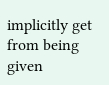implicitly get from being given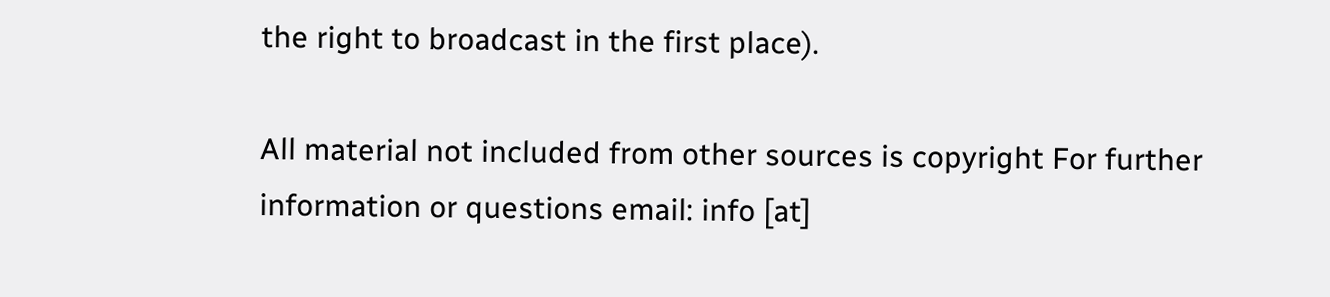the right to broadcast in the first place).

All material not included from other sources is copyright For further information or questions email: info [at]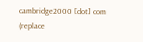cambridge2000 [dot] com (replace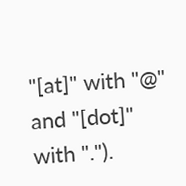"[at]" with "@" and "[dot]" with ".").